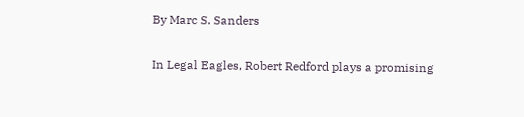By Marc S. Sanders

In Legal Eagles, Robert Redford plays a promising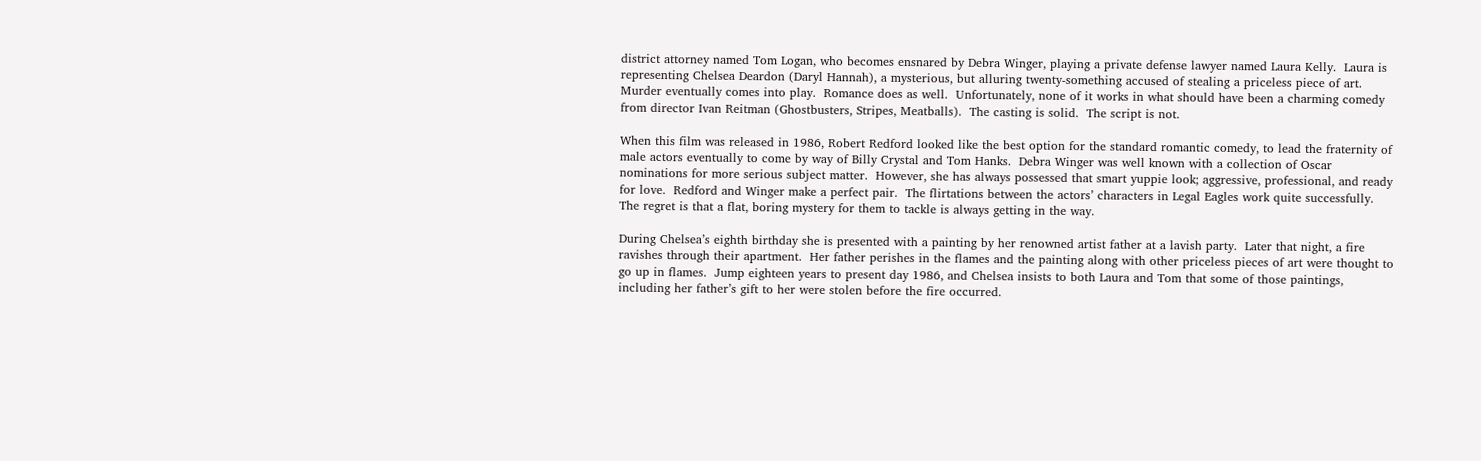district attorney named Tom Logan, who becomes ensnared by Debra Winger, playing a private defense lawyer named Laura Kelly.  Laura is representing Chelsea Deardon (Daryl Hannah), a mysterious, but alluring twenty-something accused of stealing a priceless piece of art.  Murder eventually comes into play.  Romance does as well.  Unfortunately, none of it works in what should have been a charming comedy from director Ivan Reitman (Ghostbusters, Stripes, Meatballs).  The casting is solid.  The script is not.

When this film was released in 1986, Robert Redford looked like the best option for the standard romantic comedy, to lead the fraternity of male actors eventually to come by way of Billy Crystal and Tom Hanks.  Debra Winger was well known with a collection of Oscar nominations for more serious subject matter.  However, she has always possessed that smart yuppie look; aggressive, professional, and ready for love.  Redford and Winger make a perfect pair.  The flirtations between the actors’ characters in Legal Eagles work quite successfully.  The regret is that a flat, boring mystery for them to tackle is always getting in the way.

During Chelsea’s eighth birthday she is presented with a painting by her renowned artist father at a lavish party.  Later that night, a fire ravishes through their apartment.  Her father perishes in the flames and the painting along with other priceless pieces of art were thought to go up in flames.  Jump eighteen years to present day 1986, and Chelsea insists to both Laura and Tom that some of those paintings, including her father’s gift to her were stolen before the fire occurred.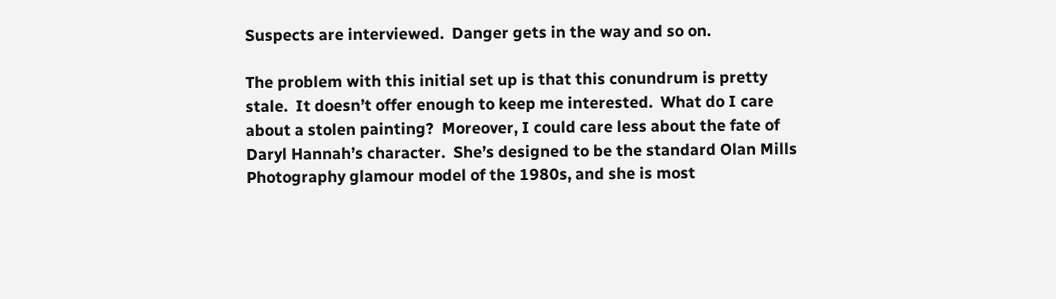Suspects are interviewed.  Danger gets in the way and so on.

The problem with this initial set up is that this conundrum is pretty stale.  It doesn’t offer enough to keep me interested.  What do I care about a stolen painting?  Moreover, I could care less about the fate of Daryl Hannah’s character.  She’s designed to be the standard Olan Mills Photography glamour model of the 1980s, and she is most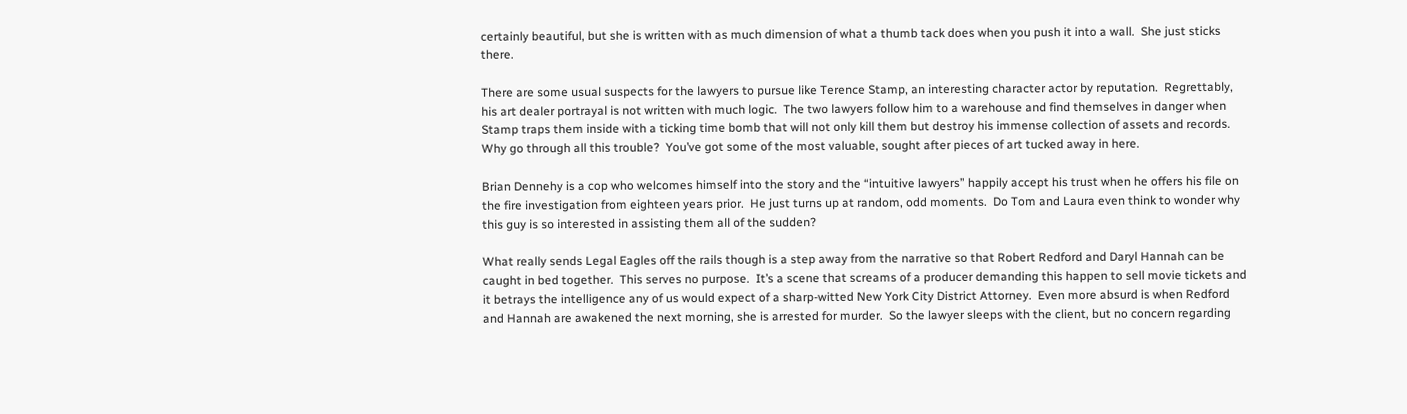certainly beautiful, but she is written with as much dimension of what a thumb tack does when you push it into a wall.  She just sticks there.

There are some usual suspects for the lawyers to pursue like Terence Stamp, an interesting character actor by reputation.  Regrettably, his art dealer portrayal is not written with much logic.  The two lawyers follow him to a warehouse and find themselves in danger when Stamp traps them inside with a ticking time bomb that will not only kill them but destroy his immense collection of assets and records.  Why go through all this trouble?  You’ve got some of the most valuable, sought after pieces of art tucked away in here.

Brian Dennehy is a cop who welcomes himself into the story and the “intuitive lawyers” happily accept his trust when he offers his file on the fire investigation from eighteen years prior.  He just turns up at random, odd moments.  Do Tom and Laura even think to wonder why this guy is so interested in assisting them all of the sudden?

What really sends Legal Eagles off the rails though is a step away from the narrative so that Robert Redford and Daryl Hannah can be caught in bed together.  This serves no purpose.  It’s a scene that screams of a producer demanding this happen to sell movie tickets and it betrays the intelligence any of us would expect of a sharp-witted New York City District Attorney.  Even more absurd is when Redford and Hannah are awakened the next morning, she is arrested for murder.  So the lawyer sleeps with the client, but no concern regarding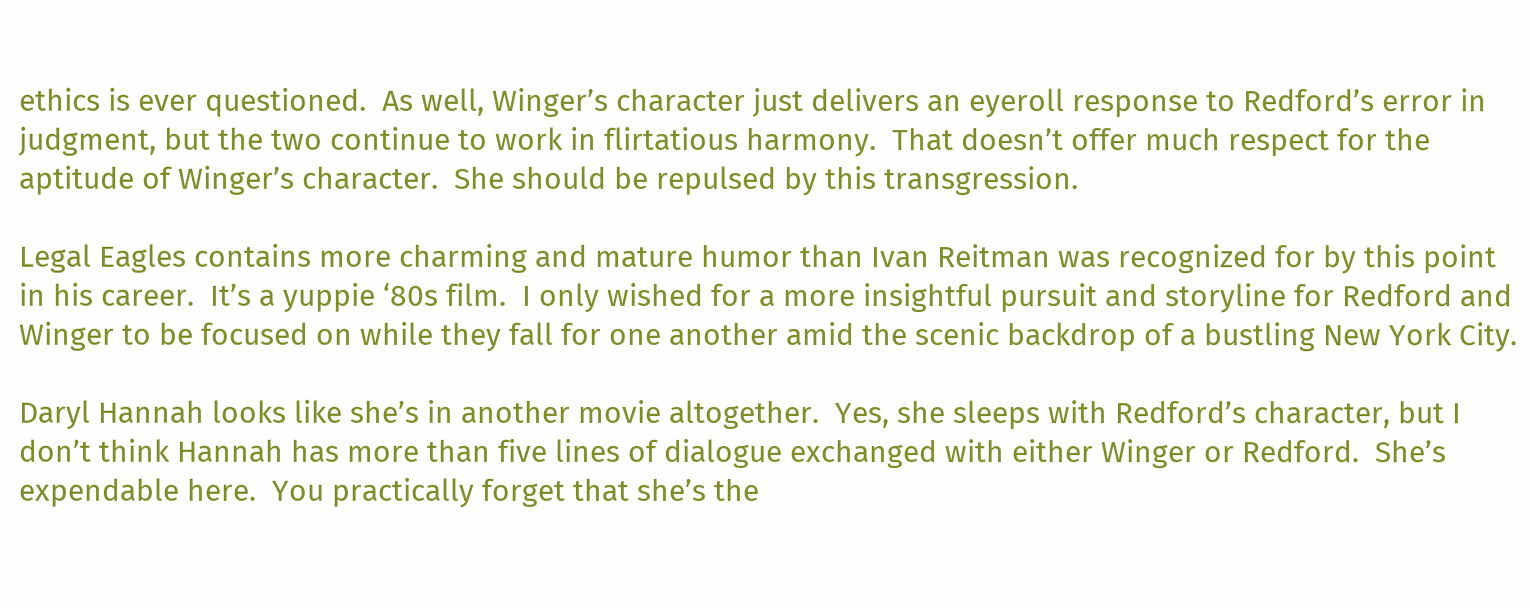ethics is ever questioned.  As well, Winger’s character just delivers an eyeroll response to Redford’s error in judgment, but the two continue to work in flirtatious harmony.  That doesn’t offer much respect for the aptitude of Winger’s character.  She should be repulsed by this transgression.

Legal Eagles contains more charming and mature humor than Ivan Reitman was recognized for by this point in his career.  It’s a yuppie ‘80s film.  I only wished for a more insightful pursuit and storyline for Redford and Winger to be focused on while they fall for one another amid the scenic backdrop of a bustling New York City.

Daryl Hannah looks like she’s in another movie altogether.  Yes, she sleeps with Redford’s character, but I don’t think Hannah has more than five lines of dialogue exchanged with either Winger or Redford.  She’s expendable here.  You practically forget that she’s the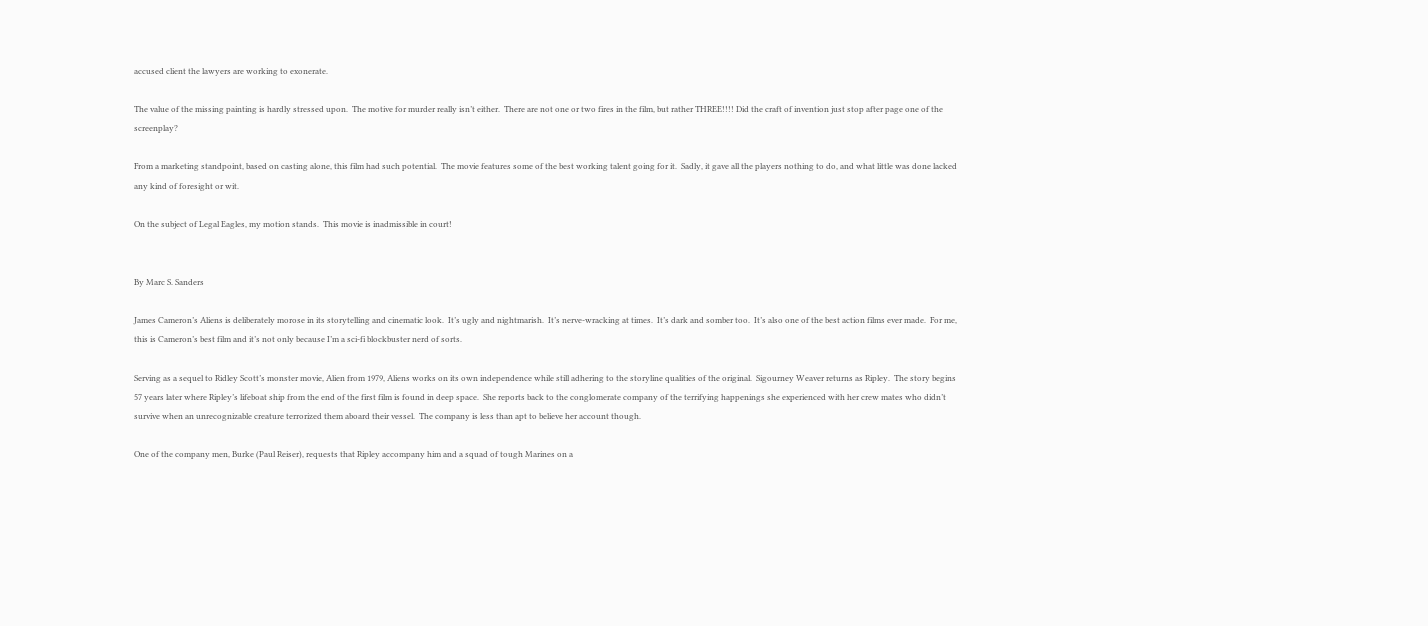accused client the lawyers are working to exonerate.

The value of the missing painting is hardly stressed upon.  The motive for murder really isn’t either.  There are not one or two fires in the film, but rather THREE!!!! Did the craft of invention just stop after page one of the screenplay?

From a marketing standpoint, based on casting alone, this film had such potential.  The movie features some of the best working talent going for it.  Sadly, it gave all the players nothing to do, and what little was done lacked any kind of foresight or wit.

On the subject of Legal Eagles, my motion stands.  This movie is inadmissible in court!


By Marc S. Sanders

James Cameron’s Aliens is deliberately morose in its storytelling and cinematic look.  It’s ugly and nightmarish.  It’s nerve-wracking at times.  It’s dark and somber too.  It’s also one of the best action films ever made.  For me, this is Cameron’s best film and it’s not only because I’m a sci-fi blockbuster nerd of sorts.

Serving as a sequel to Ridley Scott’s monster movie, Alien from 1979, Aliens works on its own independence while still adhering to the storyline qualities of the original.  Sigourney Weaver returns as Ripley.  The story begins 57 years later where Ripley’s lifeboat ship from the end of the first film is found in deep space.  She reports back to the conglomerate company of the terrifying happenings she experienced with her crew mates who didn’t survive when an unrecognizable creature terrorized them aboard their vessel.  The company is less than apt to believe her account though.

One of the company men, Burke (Paul Reiser), requests that Ripley accompany him and a squad of tough Marines on a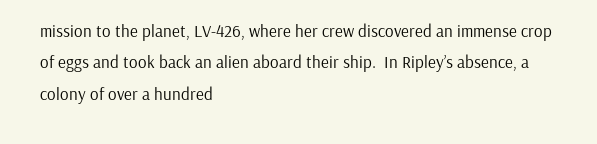mission to the planet, LV-426, where her crew discovered an immense crop of eggs and took back an alien aboard their ship.  In Ripley’s absence, a colony of over a hundred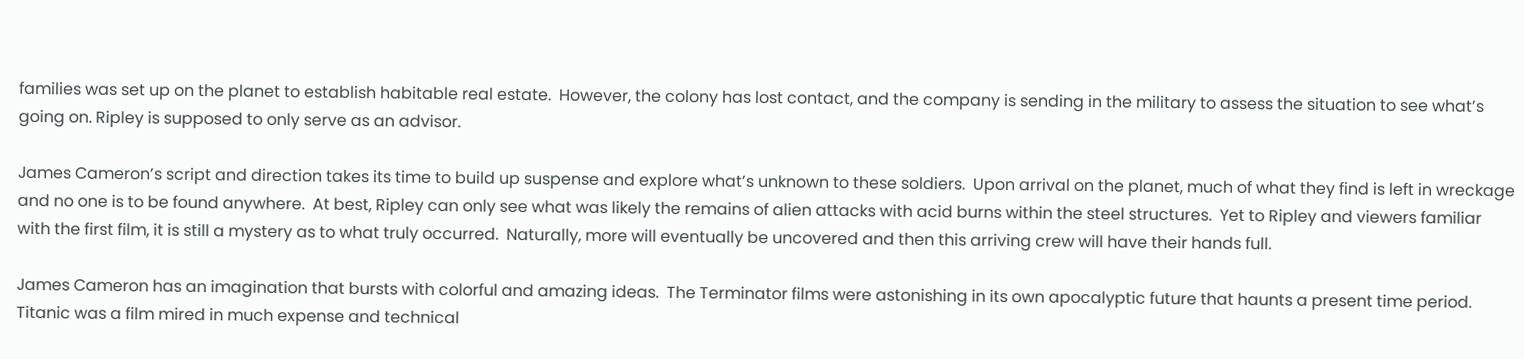families was set up on the planet to establish habitable real estate.  However, the colony has lost contact, and the company is sending in the military to assess the situation to see what’s going on. Ripley is supposed to only serve as an advisor.

James Cameron’s script and direction takes its time to build up suspense and explore what’s unknown to these soldiers.  Upon arrival on the planet, much of what they find is left in wreckage and no one is to be found anywhere.  At best, Ripley can only see what was likely the remains of alien attacks with acid burns within the steel structures.  Yet to Ripley and viewers familiar with the first film, it is still a mystery as to what truly occurred.  Naturally, more will eventually be uncovered and then this arriving crew will have their hands full.

James Cameron has an imagination that bursts with colorful and amazing ideas.  The Terminator films were astonishing in its own apocalyptic future that haunts a present time period.  Titanic was a film mired in much expense and technical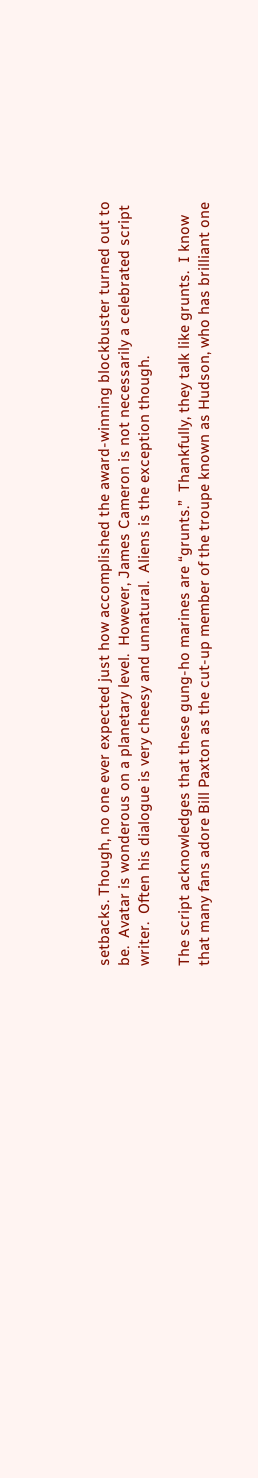setbacks. Though, no one ever expected just how accomplished the award-winning blockbuster turned out to be.  Avatar is wonderous on a planetary level.  However, James Cameron is not necessarily a celebrated script writer.  Often his dialogue is very cheesy and unnatural.  Aliens is the exception though.

The script acknowledges that these gung-ho marines are “grunts.”  Thankfully, they talk like grunts.  I know that many fans adore Bill Paxton as the cut-up member of the troupe known as Hudson, who has brilliant one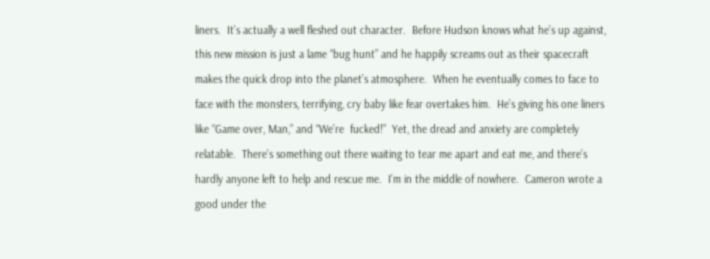liners.  It’s actually a well fleshed out character.  Before Hudson knows what he’s up against, this new mission is just a lame “bug hunt” and he happily screams out as their spacecraft makes the quick drop into the planet’s atmosphere.  When he eventually comes to face to face with the monsters, terrifying, cry baby like fear overtakes him.  He’s giving his one liners like “Game over, Man,” and “We’re  fucked!”  Yet, the dread and anxiety are completely relatable.  There’s something out there waiting to tear me apart and eat me, and there’s hardly anyone left to help and rescue me.  I’m in the middle of nowhere.  Cameron wrote a good under the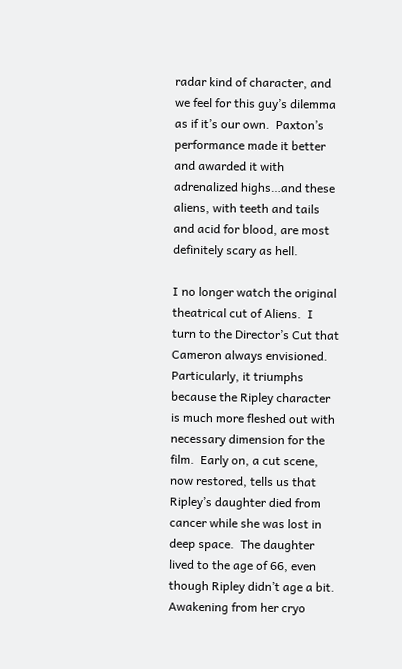radar kind of character, and we feel for this guy’s dilemma as if it’s our own.  Paxton’s performance made it better and awarded it with adrenalized highs…and these aliens, with teeth and tails and acid for blood, are most definitely scary as hell.

I no longer watch the original theatrical cut of Aliens.  I turn to the Director’s Cut that Cameron always envisioned.  Particularly, it triumphs because the Ripley character is much more fleshed out with necessary dimension for the film.  Early on, a cut scene, now restored, tells us that Ripley’s daughter died from cancer while she was lost in deep space.  The daughter lived to the age of 66, even though Ripley didn’t age a bit.  Awakening from her cryo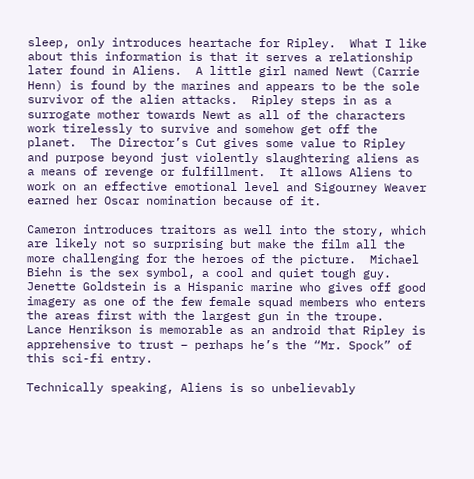sleep, only introduces heartache for Ripley.  What I like about this information is that it serves a relationship later found in Aliens.  A little girl named Newt (Carrie Henn) is found by the marines and appears to be the sole survivor of the alien attacks.  Ripley steps in as a surrogate mother towards Newt as all of the characters work tirelessly to survive and somehow get off the planet.  The Director’s Cut gives some value to Ripley and purpose beyond just violently slaughtering aliens as a means of revenge or fulfillment.  It allows Aliens to work on an effective emotional level and Sigourney Weaver earned her Oscar nomination because of it.

Cameron introduces traitors as well into the story, which are likely not so surprising but make the film all the more challenging for the heroes of the picture.  Michael Biehn is the sex symbol, a cool and quiet tough guy.  Jenette Goldstein is a Hispanic marine who gives off good imagery as one of the few female squad members who enters the areas first with the largest gun in the troupe.  Lance Henrikson is memorable as an android that Ripley is apprehensive to trust – perhaps he’s the “Mr. Spock” of this sci-fi entry.

Technically speaking, Aliens is so unbelievably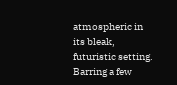atmospheric in its bleak, futuristic setting.  Barring a few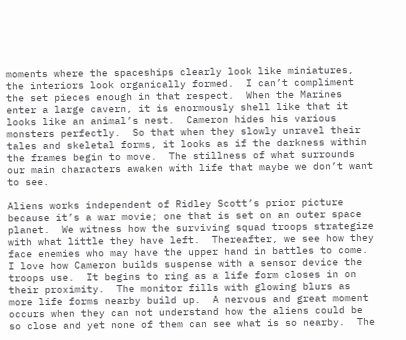moments where the spaceships clearly look like miniatures, the interiors look organically formed.  I can’t compliment the set pieces enough in that respect.  When the Marines enter a large cavern, it is enormously shell like that it looks like an animal’s nest.  Cameron hides his various monsters perfectly.  So that when they slowly unravel their tales and skeletal forms, it looks as if the darkness within the frames begin to move.  The stillness of what surrounds our main characters awaken with life that maybe we don’t want to see.

Aliens works independent of Ridley Scott’s prior picture because it’s a war movie; one that is set on an outer space planet.  We witness how the surviving squad troops strategize with what little they have left.  Thereafter, we see how they face enemies who may have the upper hand in battles to come.  I love how Cameron builds suspense with a sensor device the troops use.  It begins to ring as a life form closes in on their proximity.  The monitor fills with glowing blurs as more life forms nearby build up.  A nervous and great moment occurs when they can not understand how the aliens could be so close and yet none of them can see what is so nearby.  The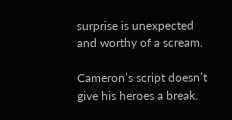surprise is unexpected and worthy of a scream.

Cameron’s script doesn’t give his heroes a break.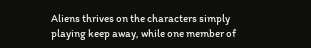Aliens thrives on the characters simply playing keep away, while one member of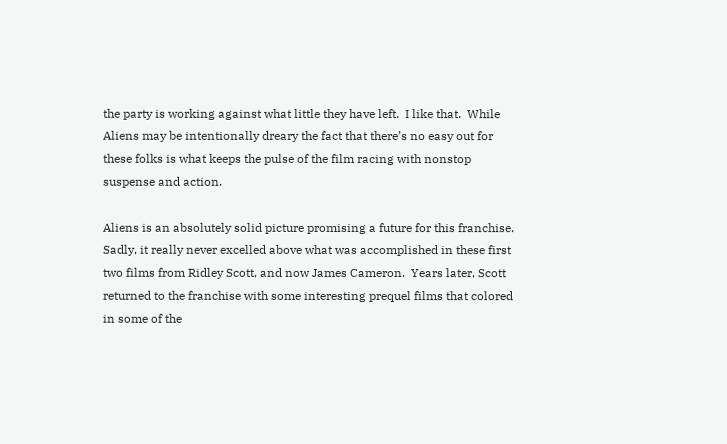the party is working against what little they have left.  I like that.  While Aliens may be intentionally dreary the fact that there’s no easy out for these folks is what keeps the pulse of the film racing with nonstop suspense and action.

Aliens is an absolutely solid picture promising a future for this franchise. Sadly, it really never excelled above what was accomplished in these first two films from Ridley Scott, and now James Cameron.  Years later, Scott returned to the franchise with some interesting prequel films that colored in some of the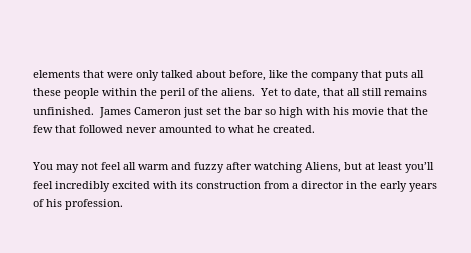elements that were only talked about before, like the company that puts all these people within the peril of the aliens.  Yet to date, that all still remains unfinished.  James Cameron just set the bar so high with his movie that the few that followed never amounted to what he created.

You may not feel all warm and fuzzy after watching Aliens, but at least you’ll feel incredibly excited with its construction from a director in the early years of his profession.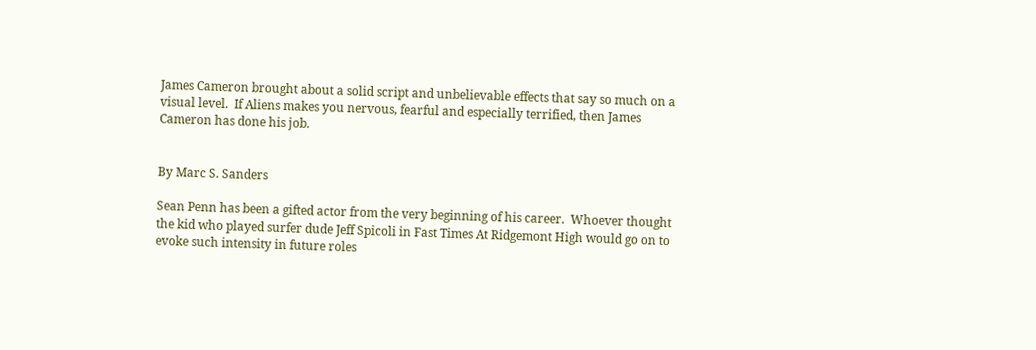James Cameron brought about a solid script and unbelievable effects that say so much on a visual level.  If Aliens makes you nervous, fearful and especially terrified, then James Cameron has done his job.


By Marc S. Sanders

Sean Penn has been a gifted actor from the very beginning of his career.  Whoever thought the kid who played surfer dude Jeff Spicoli in Fast Times At Ridgemont High would go on to evoke such intensity in future roles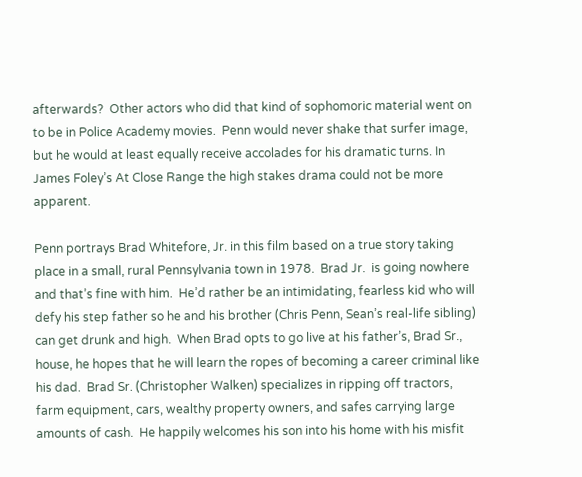afterwards?  Other actors who did that kind of sophomoric material went on to be in Police Academy movies.  Penn would never shake that surfer image, but he would at least equally receive accolades for his dramatic turns. In James Foley’s At Close Range the high stakes drama could not be more apparent.

Penn portrays Brad Whitefore, Jr. in this film based on a true story taking place in a small, rural Pennsylvania town in 1978.  Brad Jr.  is going nowhere and that’s fine with him.  He’d rather be an intimidating, fearless kid who will defy his step father so he and his brother (Chris Penn, Sean’s real-life sibling) can get drunk and high.  When Brad opts to go live at his father’s, Brad Sr., house, he hopes that he will learn the ropes of becoming a career criminal like his dad.  Brad Sr. (Christopher Walken) specializes in ripping off tractors, farm equipment, cars, wealthy property owners, and safes carrying large amounts of cash.  He happily welcomes his son into his home with his misfit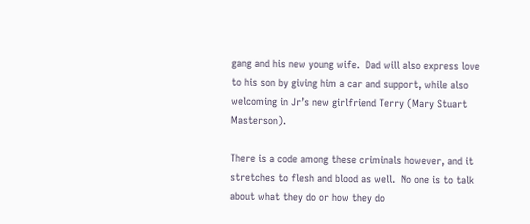gang and his new young wife.  Dad will also express love to his son by giving him a car and support, while also welcoming in Jr’s new girlfriend Terry (Mary Stuart Masterson).

There is a code among these criminals however, and it stretches to flesh and blood as well.  No one is to talk about what they do or how they do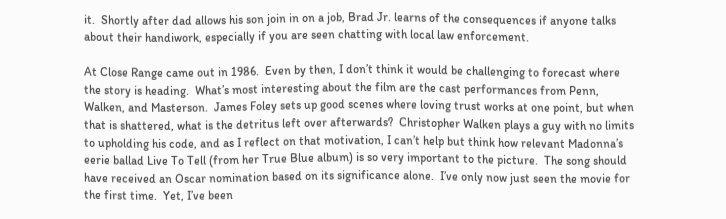it.  Shortly after dad allows his son join in on a job, Brad Jr. learns of the consequences if anyone talks about their handiwork, especially if you are seen chatting with local law enforcement.

At Close Range came out in 1986.  Even by then, I don’t think it would be challenging to forecast where the story is heading.  What’s most interesting about the film are the cast performances from Penn, Walken, and Masterson.  James Foley sets up good scenes where loving trust works at one point, but when that is shattered, what is the detritus left over afterwards?  Christopher Walken plays a guy with no limits to upholding his code, and as I reflect on that motivation, I can’t help but think how relevant Madonna’s eerie ballad Live To Tell (from her True Blue album) is so very important to the picture.  The song should have received an Oscar nomination based on its significance alone.  I’ve only now just seen the movie for the first time.  Yet, I’ve been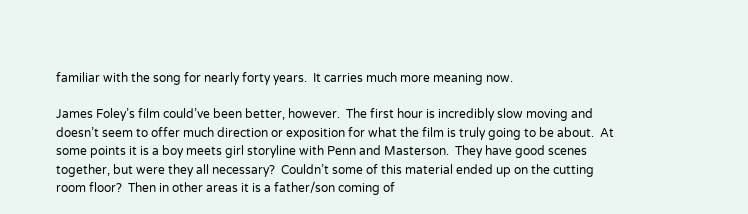familiar with the song for nearly forty years.  It carries much more meaning now.

James Foley’s film could’ve been better, however.  The first hour is incredibly slow moving and doesn’t seem to offer much direction or exposition for what the film is truly going to be about.  At some points it is a boy meets girl storyline with Penn and Masterson.  They have good scenes together, but were they all necessary?  Couldn’t some of this material ended up on the cutting room floor?  Then in other areas it is a father/son coming of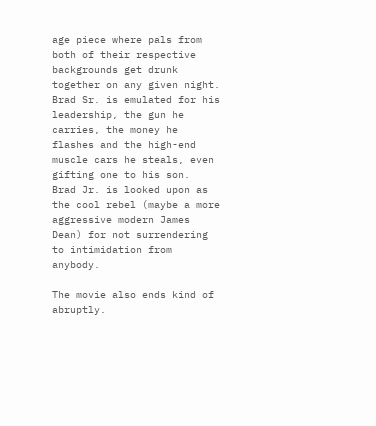age piece where pals from both of their respective backgrounds get drunk together on any given night.  Brad Sr. is emulated for his leadership, the gun he carries, the money he flashes and the high-end muscle cars he steals, even gifting one to his son.  Brad Jr. is looked upon as the cool rebel (maybe a more aggressive modern James Dean) for not surrendering to intimidation from anybody.

The movie also ends kind of abruptly.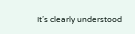It’s clearly understood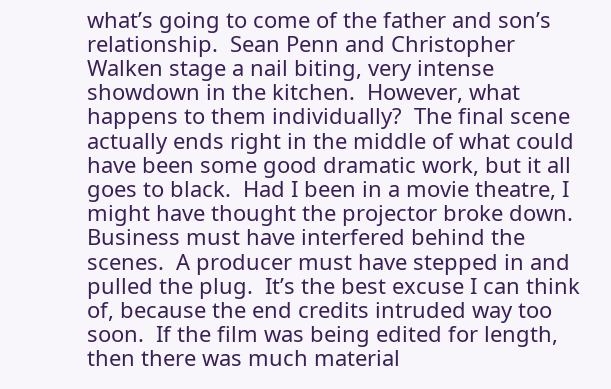what’s going to come of the father and son’s relationship.  Sean Penn and Christopher Walken stage a nail biting, very intense showdown in the kitchen.  However, what happens to them individually?  The final scene actually ends right in the middle of what could have been some good dramatic work, but it all goes to black.  Had I been in a movie theatre, I might have thought the projector broke down.  Business must have interfered behind the scenes.  A producer must have stepped in and pulled the plug.  It’s the best excuse I can think of, because the end credits intruded way too soon.  If the film was being edited for length, then there was much material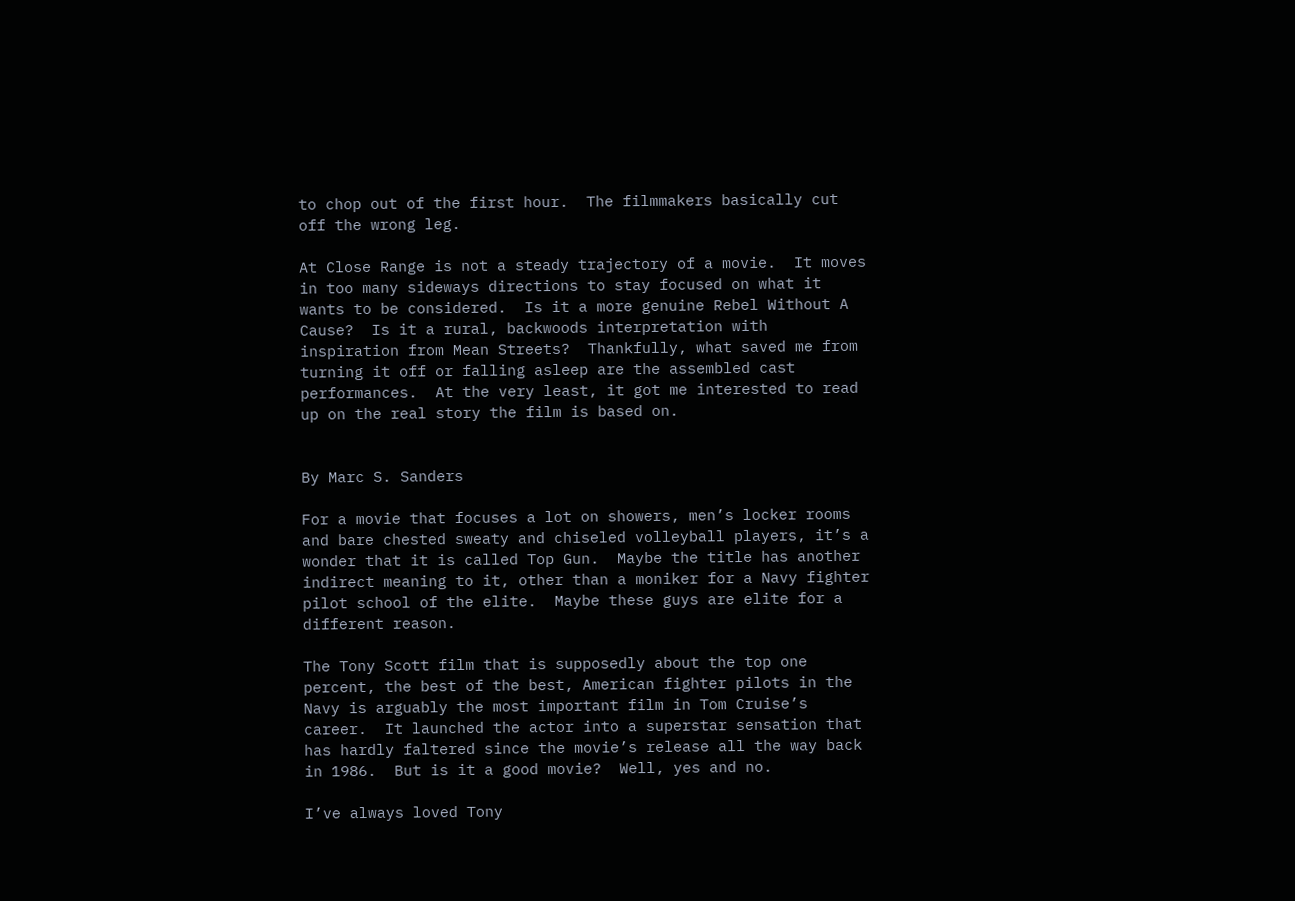to chop out of the first hour.  The filmmakers basically cut off the wrong leg.

At Close Range is not a steady trajectory of a movie.  It moves in too many sideways directions to stay focused on what it wants to be considered.  Is it a more genuine Rebel Without A Cause?  Is it a rural, backwoods interpretation with inspiration from Mean Streets?  Thankfully, what saved me from turning it off or falling asleep are the assembled cast performances.  At the very least, it got me interested to read up on the real story the film is based on.


By Marc S. Sanders

For a movie that focuses a lot on showers, men’s locker rooms and bare chested sweaty and chiseled volleyball players, it’s a wonder that it is called Top Gun.  Maybe the title has another indirect meaning to it, other than a moniker for a Navy fighter pilot school of the elite.  Maybe these guys are elite for a different reason.

The Tony Scott film that is supposedly about the top one percent, the best of the best, American fighter pilots in the Navy is arguably the most important film in Tom Cruise’s career.  It launched the actor into a superstar sensation that has hardly faltered since the movie’s release all the way back in 1986.  But is it a good movie?  Well, yes and no.

I’ve always loved Tony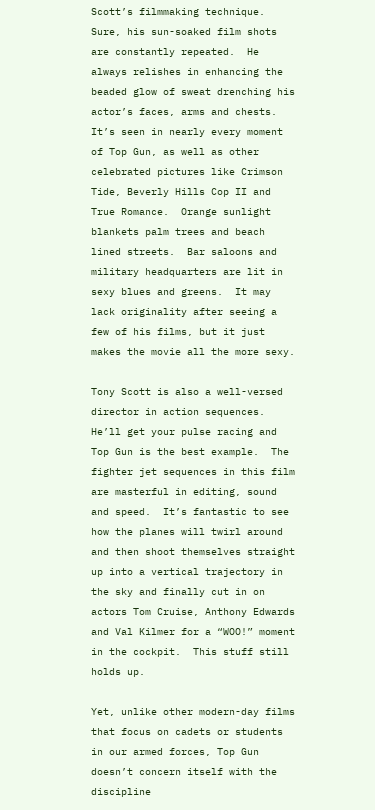Scott’s filmmaking technique.  Sure, his sun-soaked film shots are constantly repeated.  He always relishes in enhancing the beaded glow of sweat drenching his actor’s faces, arms and chests.  It’s seen in nearly every moment of Top Gun, as well as other celebrated pictures like Crimson Tide, Beverly Hills Cop II and True Romance.  Orange sunlight blankets palm trees and beach lined streets.  Bar saloons and military headquarters are lit in sexy blues and greens.  It may lack originality after seeing a few of his films, but it just makes the movie all the more sexy.

Tony Scott is also a well-versed director in action sequences.  He’ll get your pulse racing and Top Gun is the best example.  The fighter jet sequences in this film are masterful in editing, sound and speed.  It’s fantastic to see how the planes will twirl around and then shoot themselves straight up into a vertical trajectory in the sky and finally cut in on actors Tom Cruise, Anthony Edwards and Val Kilmer for a “WOO!” moment in the cockpit.  This stuff still holds up.

Yet, unlike other modern-day films that focus on cadets or students in our armed forces, Top Gun doesn’t concern itself with the discipline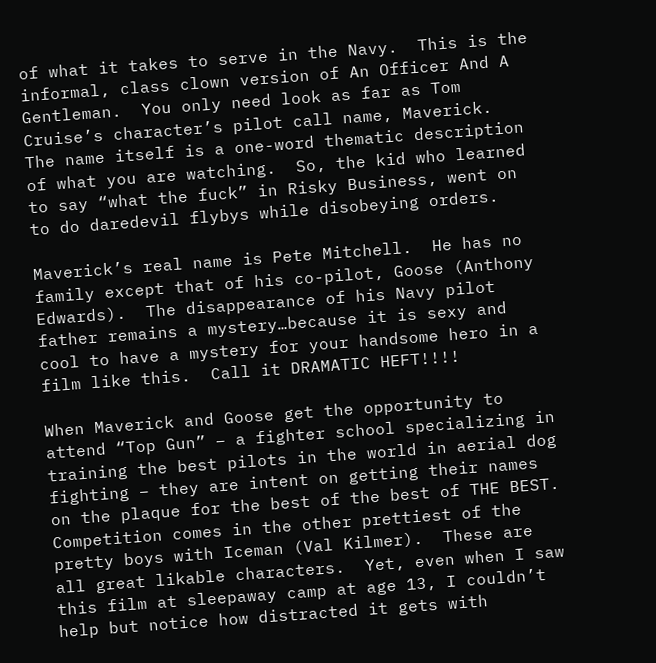of what it takes to serve in the Navy.  This is the informal, class clown version of An Officer And A Gentleman.  You only need look as far as Tom Cruise’s character’s pilot call name, Maverick.  The name itself is a one-word thematic description of what you are watching.  So, the kid who learned to say “what the fuck” in Risky Business, went on to do daredevil flybys while disobeying orders.

Maverick’s real name is Pete Mitchell.  He has no family except that of his co-pilot, Goose (Anthony Edwards).  The disappearance of his Navy pilot father remains a mystery…because it is sexy and cool to have a mystery for your handsome hero in a film like this.  Call it DRAMATIC HEFT!!!!

When Maverick and Goose get the opportunity to attend “Top Gun” – a fighter school specializing in training the best pilots in the world in aerial dog fighting – they are intent on getting their names on the plaque for the best of the best of THE BEST.  Competition comes in the other prettiest of the pretty boys with Iceman (Val Kilmer).  These are all great likable characters.  Yet, even when I saw this film at sleepaway camp at age 13, I couldn’t help but notice how distracted it gets with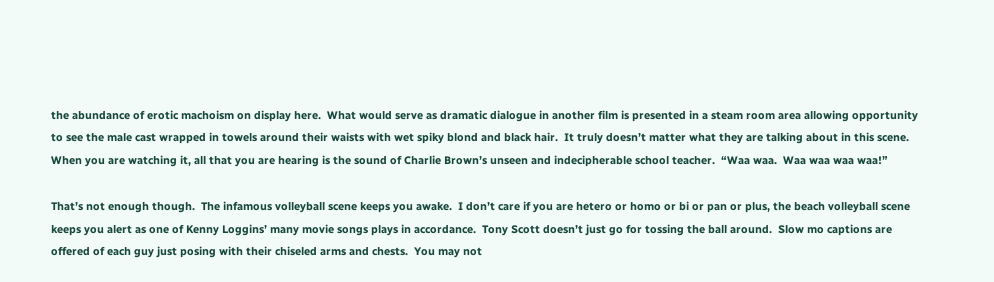the abundance of erotic machoism on display here.  What would serve as dramatic dialogue in another film is presented in a steam room area allowing opportunity to see the male cast wrapped in towels around their waists with wet spiky blond and black hair.  It truly doesn’t matter what they are talking about in this scene.  When you are watching it, all that you are hearing is the sound of Charlie Brown’s unseen and indecipherable school teacher.  “Waa waa.  Waa waa waa waa!”

That’s not enough though.  The infamous volleyball scene keeps you awake.  I don’t care if you are hetero or homo or bi or pan or plus, the beach volleyball scene keeps you alert as one of Kenny Loggins’ many movie songs plays in accordance.  Tony Scott doesn’t just go for tossing the ball around.  Slow mo captions are offered of each guy just posing with their chiseled arms and chests.  You may not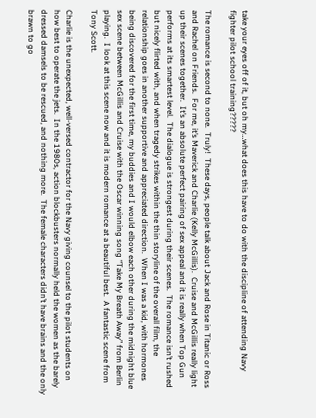take your eyes off of it, but oh my…what does this have to do with the discipline of attending Navy fighter pilot school training?????

The romance is second to none.  Truly!  These days, people talk about Jack and Rose in Titanic or Ross and Rachel on Friends.  For me, it’s Maverick and Charlie (Kelly McGillis).  Cruise and McGillis really light up their scenes together.  It’s an absolute perfect pairing of sex appeal and it is really when Top Gun performs at its smartest level.  The dialogue is strongest during their scenes.  The romance isn’t rushed but nicely flirted with, and when tragedy strikes within the thin storyline of the overall film, the relationship goes in another supportive and appreciated direction.  When I was a kid, with hormones being discovered for the first time, my buddies and I would elbow each other during the midnight blue sex scene between McGillis and Cruise with the Oscar winning song “Take My Breath Away” from Berlin playing.  I look at this scene now and it is modern romance at a beautiful best.  A fantastic scene from Tony Scott.

Charlie is the unexpected, well-versed contractor for the Navy giving counsel to the pilot students on how best to operate the jets.  In the 1980s, action blockbusters normally held the women as the barely dressed damsels to be rescued, and nothing more.  The female characters didn’t have brains and the only brawn to go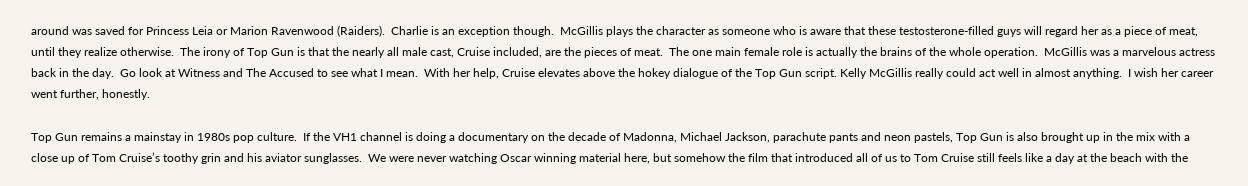around was saved for Princess Leia or Marion Ravenwood (Raiders).  Charlie is an exception though.  McGillis plays the character as someone who is aware that these testosterone-filled guys will regard her as a piece of meat, until they realize otherwise.  The irony of Top Gun is that the nearly all male cast, Cruise included, are the pieces of meat.  The one main female role is actually the brains of the whole operation.  McGillis was a marvelous actress back in the day.  Go look at Witness and The Accused to see what I mean.  With her help, Cruise elevates above the hokey dialogue of the Top Gun script. Kelly McGillis really could act well in almost anything.  I wish her career went further, honestly.

Top Gun remains a mainstay in 1980s pop culture.  If the VH1 channel is doing a documentary on the decade of Madonna, Michael Jackson, parachute pants and neon pastels, Top Gun is also brought up in the mix with a close up of Tom Cruise’s toothy grin and his aviator sunglasses.  We were never watching Oscar winning material here, but somehow the film that introduced all of us to Tom Cruise still feels like a day at the beach with the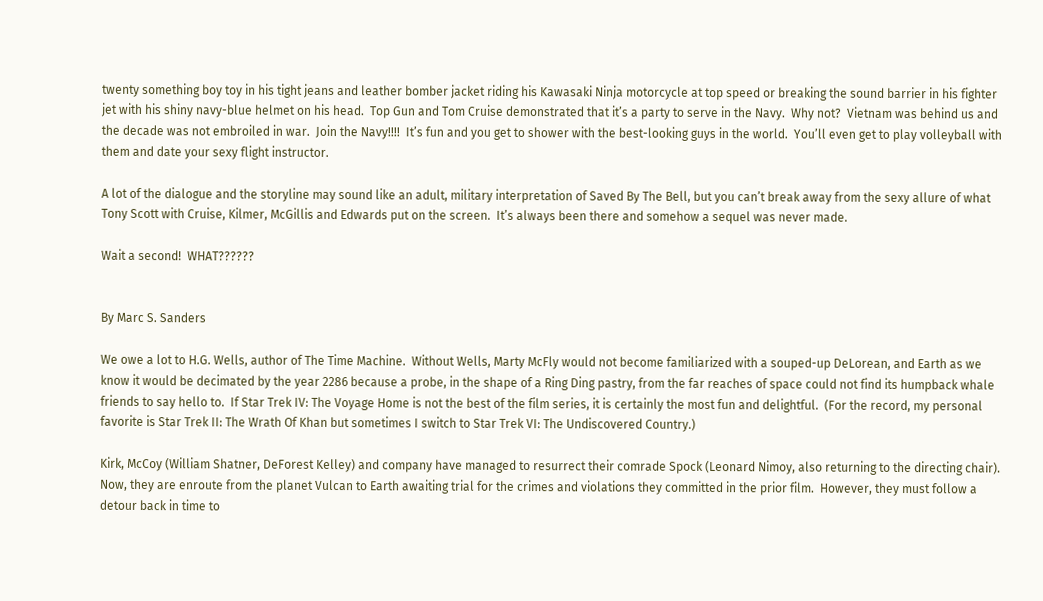twenty something boy toy in his tight jeans and leather bomber jacket riding his Kawasaki Ninja motorcycle at top speed or breaking the sound barrier in his fighter jet with his shiny navy-blue helmet on his head.  Top Gun and Tom Cruise demonstrated that it’s a party to serve in the Navy.  Why not?  Vietnam was behind us and the decade was not embroiled in war.  Join the Navy!!!!  It’s fun and you get to shower with the best-looking guys in the world.  You’ll even get to play volleyball with them and date your sexy flight instructor.

A lot of the dialogue and the storyline may sound like an adult, military interpretation of Saved By The Bell, but you can’t break away from the sexy allure of what Tony Scott with Cruise, Kilmer, McGillis and Edwards put on the screen.  It’s always been there and somehow a sequel was never made.

Wait a second!  WHAT??????


By Marc S. Sanders

We owe a lot to H.G. Wells, author of The Time Machine.  Without Wells, Marty McFly would not become familiarized with a souped-up DeLorean, and Earth as we know it would be decimated by the year 2286 because a probe, in the shape of a Ring Ding pastry, from the far reaches of space could not find its humpback whale friends to say hello to.  If Star Trek IV: The Voyage Home is not the best of the film series, it is certainly the most fun and delightful.  (For the record, my personal favorite is Star Trek II: The Wrath Of Khan but sometimes I switch to Star Trek VI: The Undiscovered Country.)

Kirk, McCoy (William Shatner, DeForest Kelley) and company have managed to resurrect their comrade Spock (Leonard Nimoy, also returning to the directing chair). Now, they are enroute from the planet Vulcan to Earth awaiting trial for the crimes and violations they committed in the prior film.  However, they must follow a detour back in time to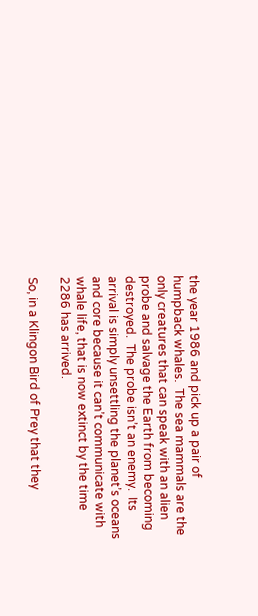the year 1986 and pick up a pair of humpback whales.  The sea mammals are the only creatures that can speak with an alien probe and salvage the Earth from becoming destroyed.  The probe isn’t an enemy.  Its arrival is simply unsettling the planet’s oceans and core because it can’t communicate with whale life, that is now extinct by the time 2286 has arrived.

So, in a Klingon Bird of Prey that they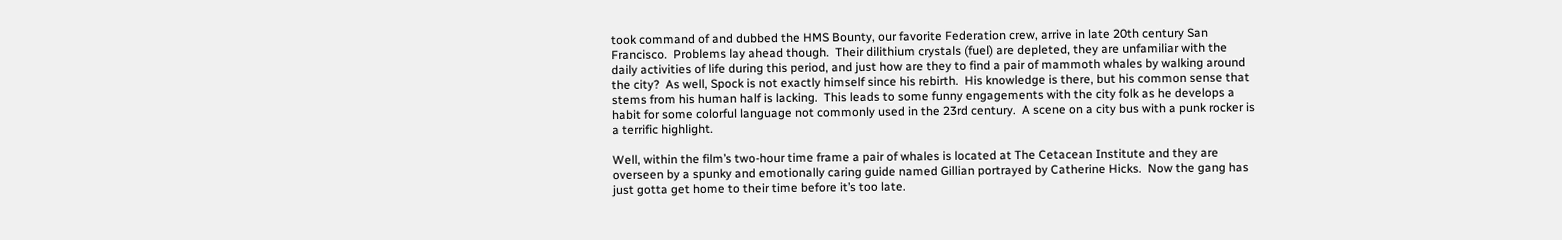took command of and dubbed the HMS Bounty, our favorite Federation crew, arrive in late 20th century San Francisco.  Problems lay ahead though.  Their dilithium crystals (fuel) are depleted, they are unfamiliar with the daily activities of life during this period, and just how are they to find a pair of mammoth whales by walking around the city?  As well, Spock is not exactly himself since his rebirth.  His knowledge is there, but his common sense that stems from his human half is lacking.  This leads to some funny engagements with the city folk as he develops a habit for some colorful language not commonly used in the 23rd century.  A scene on a city bus with a punk rocker is a terrific highlight.

Well, within the film’s two-hour time frame a pair of whales is located at The Cetacean Institute and they are overseen by a spunky and emotionally caring guide named Gillian portrayed by Catherine Hicks.  Now the gang has just gotta get home to their time before it’s too late.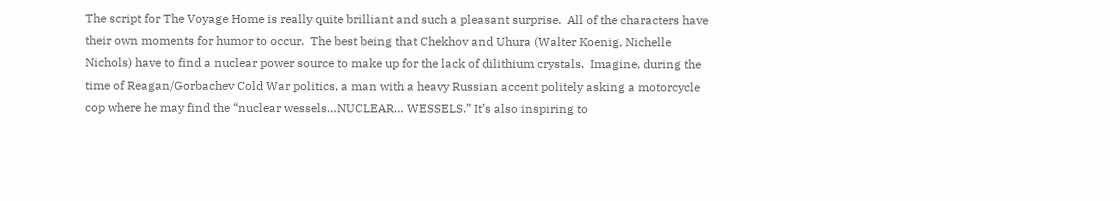The script for The Voyage Home is really quite brilliant and such a pleasant surprise.  All of the characters have their own moments for humor to occur.  The best being that Chekhov and Uhura (Walter Koenig, Nichelle Nichols) have to find a nuclear power source to make up for the lack of dilithium crystals.  Imagine, during the time of Reagan/Gorbachev Cold War politics, a man with a heavy Russian accent politely asking a motorcycle cop where he may find the “nuclear wessels…NUCLEAR… WESSELS.” It’s also inspiring to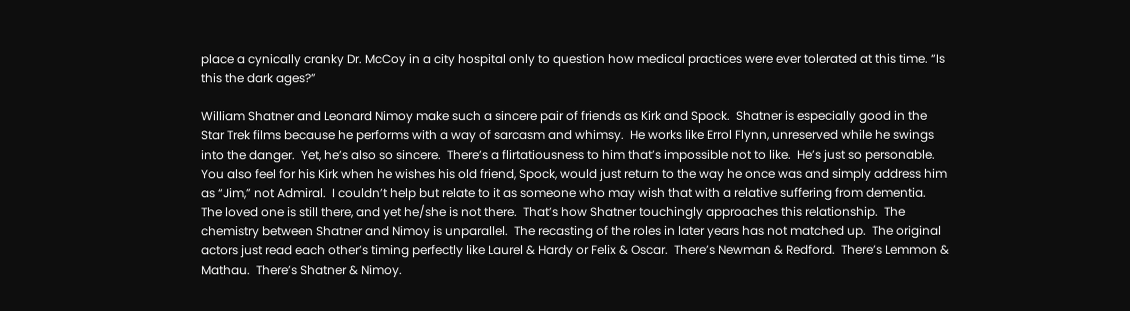place a cynically cranky Dr. McCoy in a city hospital only to question how medical practices were ever tolerated at this time. “Is this the dark ages?”

William Shatner and Leonard Nimoy make such a sincere pair of friends as Kirk and Spock.  Shatner is especially good in the Star Trek films because he performs with a way of sarcasm and whimsy.  He works like Errol Flynn, unreserved while he swings into the danger.  Yet, he’s also so sincere.  There’s a flirtatiousness to him that’s impossible not to like.  He’s just so personable.  You also feel for his Kirk when he wishes his old friend, Spock, would just return to the way he once was and simply address him as “Jim,” not Admiral.  I couldn’t help but relate to it as someone who may wish that with a relative suffering from dementia.  The loved one is still there, and yet he/she is not there.  That’s how Shatner touchingly approaches this relationship.  The chemistry between Shatner and Nimoy is unparallel.  The recasting of the roles in later years has not matched up.  The original actors just read each other’s timing perfectly like Laurel & Hardy or Felix & Oscar.  There’s Newman & Redford.  There’s Lemmon & Mathau.  There’s Shatner & Nimoy.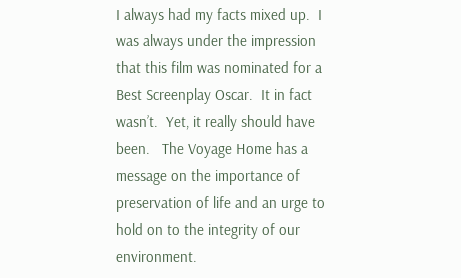I always had my facts mixed up.  I was always under the impression that this film was nominated for a Best Screenplay Oscar.  It in fact wasn’t.  Yet, it really should have been.   The Voyage Home has a message on the importance of preservation of life and an urge to hold on to the integrity of our environment.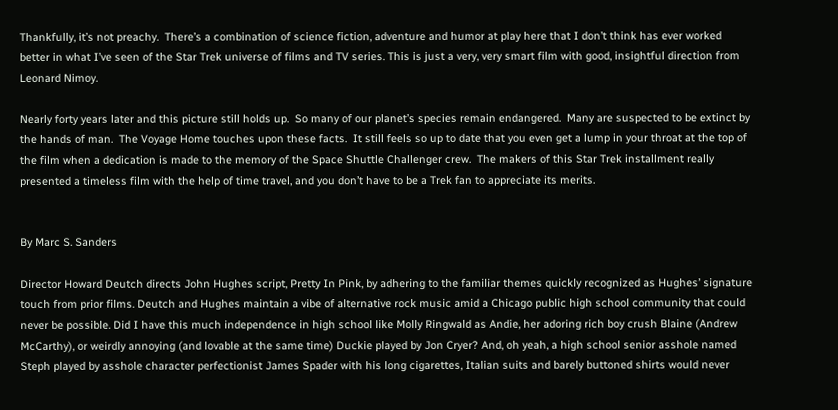Thankfully, it’s not preachy.  There’s a combination of science fiction, adventure and humor at play here that I don’t think has ever worked better in what I’ve seen of the Star Trek universe of films and TV series. This is just a very, very smart film with good, insightful direction from Leonard Nimoy.

Nearly forty years later and this picture still holds up.  So many of our planet’s species remain endangered.  Many are suspected to be extinct by the hands of man.  The Voyage Home touches upon these facts.  It still feels so up to date that you even get a lump in your throat at the top of the film when a dedication is made to the memory of the Space Shuttle Challenger crew.  The makers of this Star Trek installment really presented a timeless film with the help of time travel, and you don’t have to be a Trek fan to appreciate its merits.


By Marc S. Sanders

Director Howard Deutch directs John Hughes script, Pretty In Pink, by adhering to the familiar themes quickly recognized as Hughes’ signature touch from prior films. Deutch and Hughes maintain a vibe of alternative rock music amid a Chicago public high school community that could never be possible. Did I have this much independence in high school like Molly Ringwald as Andie, her adoring rich boy crush Blaine (Andrew McCarthy), or weirdly annoying (and lovable at the same time) Duckie played by Jon Cryer? And, oh yeah, a high school senior asshole named Steph played by asshole character perfectionist James Spader with his long cigarettes, Italian suits and barely buttoned shirts would never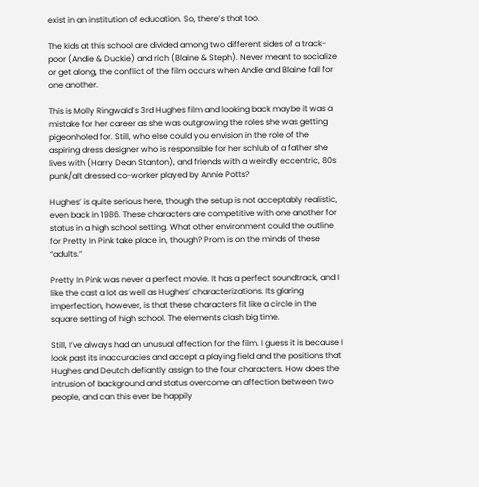exist in an institution of education. So, there’s that too.

The kids at this school are divided among two different sides of a track-poor (Andie & Duckie) and rich (Blaine & Steph). Never meant to socialize or get along, the conflict of the film occurs when Andie and Blaine fall for one another.

This is Molly Ringwald’s 3rd Hughes film and looking back maybe it was a mistake for her career as she was outgrowing the roles she was getting pigeonholed for. Still, who else could you envision in the role of the aspiring dress designer who is responsible for her schlub of a father she lives with (Harry Dean Stanton), and friends with a weirdly eccentric, 80s punk/alt dressed co-worker played by Annie Potts?

Hughes’ is quite serious here, though the setup is not acceptably realistic, even back in 1986. These characters are competitive with one another for status in a high school setting. What other environment could the outline for Pretty In Pink take place in, though? Prom is on the minds of these “adults.”

Pretty In Pink was never a perfect movie. It has a perfect soundtrack, and I like the cast a lot as well as Hughes’ characterizations. Its glaring imperfection, however, is that these characters fit like a circle in the square setting of high school. The elements clash big time.

Still, I’ve always had an unusual affection for the film. I guess it is because I look past its inaccuracies and accept a playing field and the positions that Hughes and Deutch defiantly assign to the four characters. How does the intrusion of background and status overcome an affection between two people, and can this ever be happily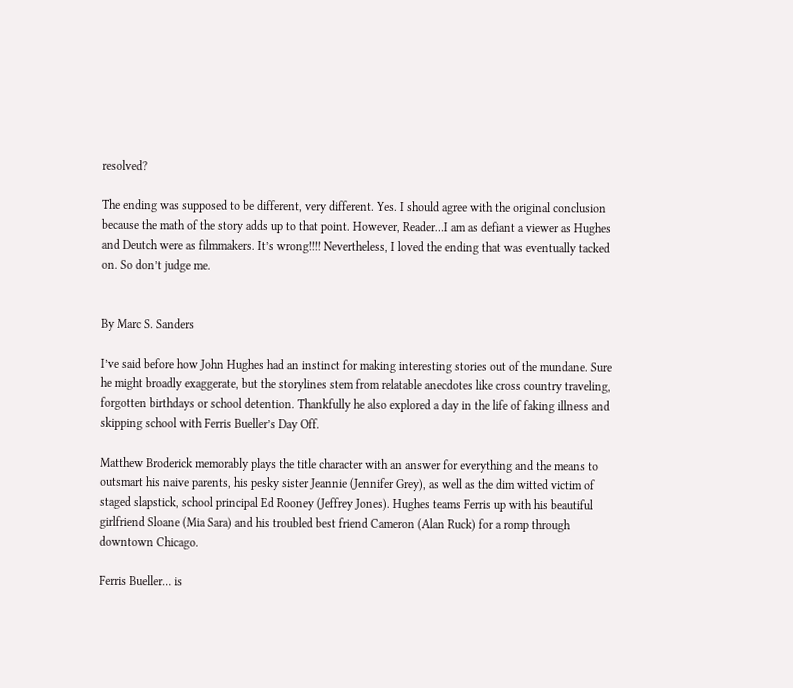resolved?

The ending was supposed to be different, very different. Yes. I should agree with the original conclusion because the math of the story adds up to that point. However, Reader…I am as defiant a viewer as Hughes and Deutch were as filmmakers. It’s wrong!!!! Nevertheless, I loved the ending that was eventually tacked on. So don’t judge me.


By Marc S. Sanders

I’ve said before how John Hughes had an instinct for making interesting stories out of the mundane. Sure he might broadly exaggerate, but the storylines stem from relatable anecdotes like cross country traveling, forgotten birthdays or school detention. Thankfully he also explored a day in the life of faking illness and skipping school with Ferris Bueller’s Day Off.

Matthew Broderick memorably plays the title character with an answer for everything and the means to outsmart his naive parents, his pesky sister Jeannie (Jennifer Grey), as well as the dim witted victim of staged slapstick, school principal Ed Rooney (Jeffrey Jones). Hughes teams Ferris up with his beautiful girlfriend Sloane (Mia Sara) and his troubled best friend Cameron (Alan Ruck) for a romp through downtown Chicago.

Ferris Bueller… is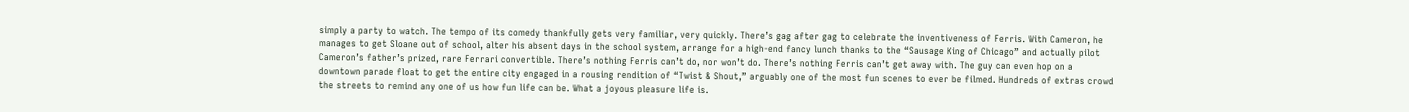simply a party to watch. The tempo of its comedy thankfully gets very familiar, very quickly. There’s gag after gag to celebrate the inventiveness of Ferris. With Cameron, he manages to get Sloane out of school, alter his absent days in the school system, arrange for a high-end fancy lunch thanks to the “Sausage King of Chicago” and actually pilot Cameron’s father’s prized, rare Ferrari convertible. There’s nothing Ferris can’t do, nor won’t do. There’s nothing Ferris can’t get away with. The guy can even hop on a downtown parade float to get the entire city engaged in a rousing rendition of “Twist & Shout,” arguably one of the most fun scenes to ever be filmed. Hundreds of extras crowd the streets to remind any one of us how fun life can be. What a joyous pleasure life is.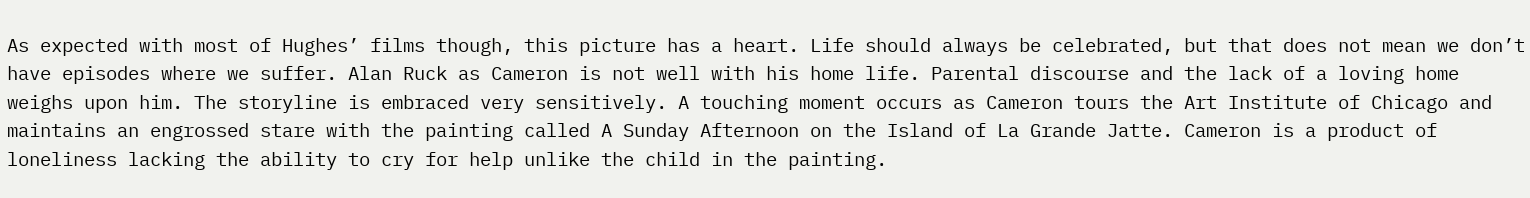As expected with most of Hughes’ films though, this picture has a heart. Life should always be celebrated, but that does not mean we don’t have episodes where we suffer. Alan Ruck as Cameron is not well with his home life. Parental discourse and the lack of a loving home weighs upon him. The storyline is embraced very sensitively. A touching moment occurs as Cameron tours the Art Institute of Chicago and maintains an engrossed stare with the painting called A Sunday Afternoon on the Island of La Grande Jatte. Cameron is a product of loneliness lacking the ability to cry for help unlike the child in the painting.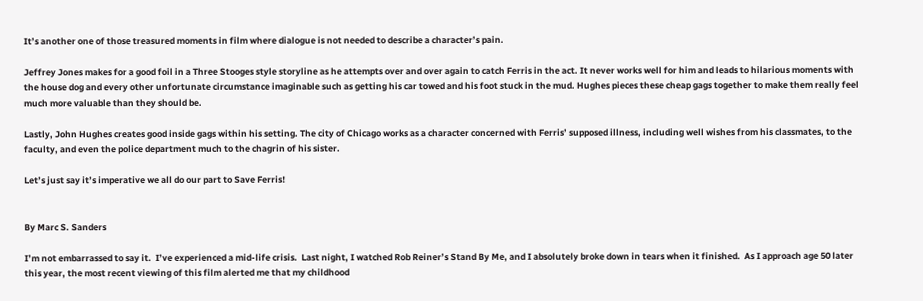It’s another one of those treasured moments in film where dialogue is not needed to describe a character’s pain.

Jeffrey Jones makes for a good foil in a Three Stooges style storyline as he attempts over and over again to catch Ferris in the act. It never works well for him and leads to hilarious moments with the house dog and every other unfortunate circumstance imaginable such as getting his car towed and his foot stuck in the mud. Hughes pieces these cheap gags together to make them really feel much more valuable than they should be.

Lastly, John Hughes creates good inside gags within his setting. The city of Chicago works as a character concerned with Ferris’ supposed illness, including well wishes from his classmates, to the faculty, and even the police department much to the chagrin of his sister.

Let’s just say it’s imperative we all do our part to Save Ferris!


By Marc S. Sanders

I’m not embarrassed to say it.  I’ve experienced a mid-life crisis.  Last night, I watched Rob Reiner’s Stand By Me, and I absolutely broke down in tears when it finished.  As I approach age 50 later this year, the most recent viewing of this film alerted me that my childhood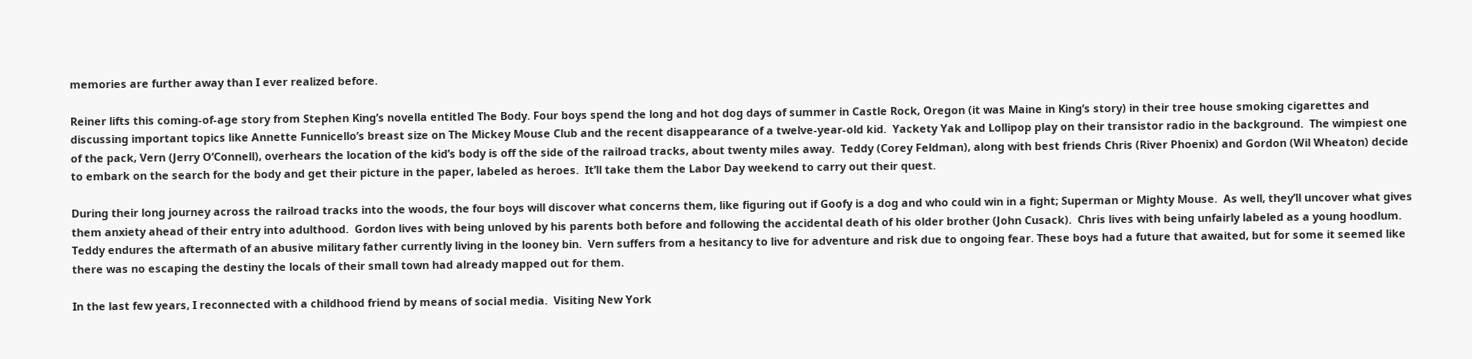memories are further away than I ever realized before.

Reiner lifts this coming-of-age story from Stephen King’s novella entitled The Body. Four boys spend the long and hot dog days of summer in Castle Rock, Oregon (it was Maine in King’s story) in their tree house smoking cigarettes and discussing important topics like Annette Funnicello’s breast size on The Mickey Mouse Club and the recent disappearance of a twelve-year-old kid.  Yackety Yak and Lollipop play on their transistor radio in the background.  The wimpiest one of the pack, Vern (Jerry O’Connell), overhears the location of the kid’s body is off the side of the railroad tracks, about twenty miles away.  Teddy (Corey Feldman), along with best friends Chris (River Phoenix) and Gordon (Wil Wheaton) decide to embark on the search for the body and get their picture in the paper, labeled as heroes.  It’ll take them the Labor Day weekend to carry out their quest.

During their long journey across the railroad tracks into the woods, the four boys will discover what concerns them, like figuring out if Goofy is a dog and who could win in a fight; Superman or Mighty Mouse.  As well, they’ll uncover what gives them anxiety ahead of their entry into adulthood.  Gordon lives with being unloved by his parents both before and following the accidental death of his older brother (John Cusack).  Chris lives with being unfairly labeled as a young hoodlum.  Teddy endures the aftermath of an abusive military father currently living in the looney bin.  Vern suffers from a hesitancy to live for adventure and risk due to ongoing fear. These boys had a future that awaited, but for some it seemed like there was no escaping the destiny the locals of their small town had already mapped out for them.

In the last few years, I reconnected with a childhood friend by means of social media.  Visiting New York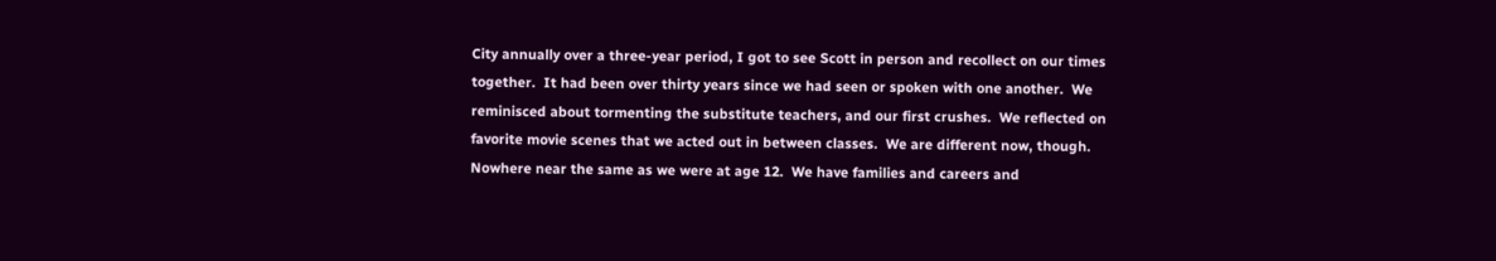City annually over a three-year period, I got to see Scott in person and recollect on our times together.  It had been over thirty years since we had seen or spoken with one another.  We reminisced about tormenting the substitute teachers, and our first crushes.  We reflected on favorite movie scenes that we acted out in between classes.  We are different now, though.  Nowhere near the same as we were at age 12.  We have families and careers and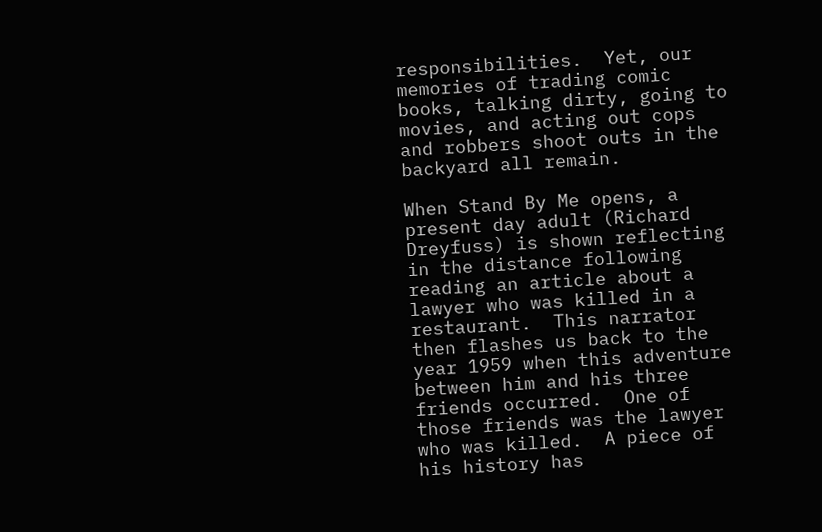responsibilities.  Yet, our memories of trading comic books, talking dirty, going to movies, and acting out cops and robbers shoot outs in the backyard all remain.

When Stand By Me opens, a present day adult (Richard Dreyfuss) is shown reflecting in the distance following reading an article about a lawyer who was killed in a restaurant.  This narrator then flashes us back to the year 1959 when this adventure between him and his three friends occurred.  One of those friends was the lawyer who was killed.  A piece of his history has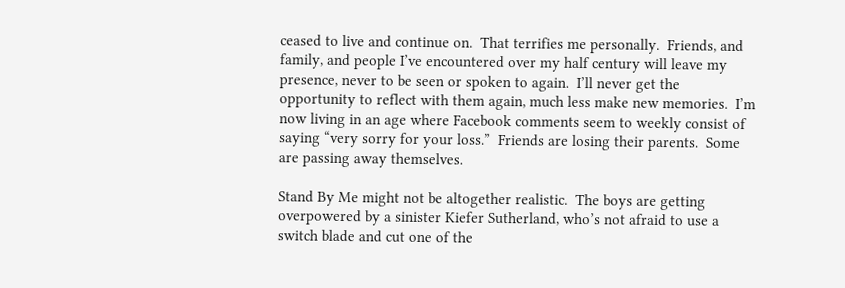ceased to live and continue on.  That terrifies me personally.  Friends, and family, and people I’ve encountered over my half century will leave my presence, never to be seen or spoken to again.  I’ll never get the opportunity to reflect with them again, much less make new memories.  I’m now living in an age where Facebook comments seem to weekly consist of saying “very sorry for your loss.”  Friends are losing their parents.  Some are passing away themselves.

Stand By Me might not be altogether realistic.  The boys are getting overpowered by a sinister Kiefer Sutherland, who’s not afraid to use a switch blade and cut one of the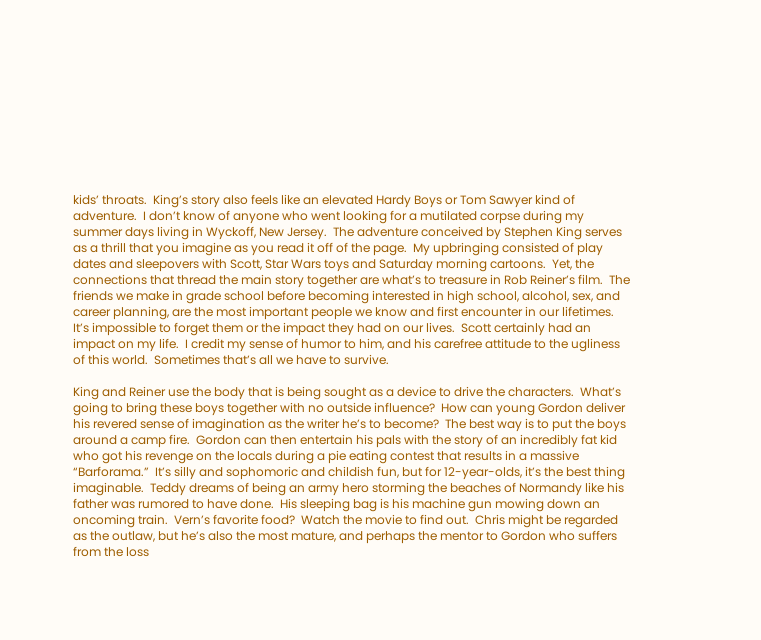kids’ throats.  King’s story also feels like an elevated Hardy Boys or Tom Sawyer kind of adventure.  I don’t know of anyone who went looking for a mutilated corpse during my summer days living in Wyckoff, New Jersey.  The adventure conceived by Stephen King serves as a thrill that you imagine as you read it off of the page.  My upbringing consisted of play dates and sleepovers with Scott, Star Wars toys and Saturday morning cartoons.  Yet, the connections that thread the main story together are what’s to treasure in Rob Reiner’s film.  The friends we make in grade school before becoming interested in high school, alcohol, sex, and career planning, are the most important people we know and first encounter in our lifetimes.  It’s impossible to forget them or the impact they had on our lives.  Scott certainly had an impact on my life.  I credit my sense of humor to him, and his carefree attitude to the ugliness of this world.  Sometimes that’s all we have to survive.

King and Reiner use the body that is being sought as a device to drive the characters.  What’s going to bring these boys together with no outside influence?  How can young Gordon deliver his revered sense of imagination as the writer he’s to become?  The best way is to put the boys around a camp fire.  Gordon can then entertain his pals with the story of an incredibly fat kid who got his revenge on the locals during a pie eating contest that results in a massive “Barforama.”  It’s silly and sophomoric and childish fun, but for 12-year-olds, it’s the best thing imaginable.  Teddy dreams of being an army hero storming the beaches of Normandy like his father was rumored to have done.  His sleeping bag is his machine gun mowing down an oncoming train.  Vern’s favorite food?  Watch the movie to find out.  Chris might be regarded as the outlaw, but he’s also the most mature, and perhaps the mentor to Gordon who suffers from the loss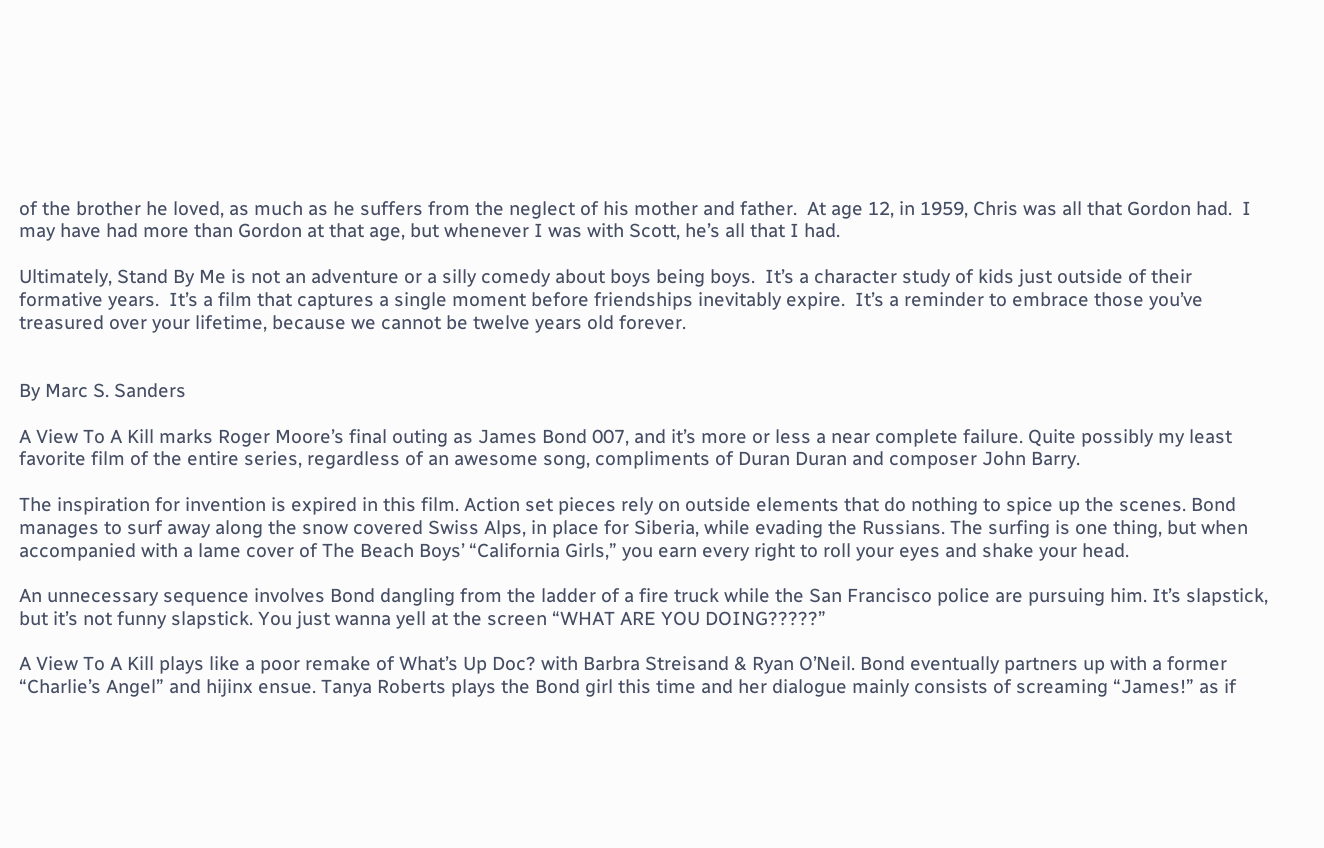of the brother he loved, as much as he suffers from the neglect of his mother and father.  At age 12, in 1959, Chris was all that Gordon had.  I may have had more than Gordon at that age, but whenever I was with Scott, he’s all that I had.

Ultimately, Stand By Me is not an adventure or a silly comedy about boys being boys.  It’s a character study of kids just outside of their formative years.  It’s a film that captures a single moment before friendships inevitably expire.  It’s a reminder to embrace those you’ve treasured over your lifetime, because we cannot be twelve years old forever.


By Marc S. Sanders

A View To A Kill marks Roger Moore’s final outing as James Bond 007, and it’s more or less a near complete failure. Quite possibly my least favorite film of the entire series, regardless of an awesome song, compliments of Duran Duran and composer John Barry.

The inspiration for invention is expired in this film. Action set pieces rely on outside elements that do nothing to spice up the scenes. Bond manages to surf away along the snow covered Swiss Alps, in place for Siberia, while evading the Russians. The surfing is one thing, but when accompanied with a lame cover of The Beach Boys’ “California Girls,” you earn every right to roll your eyes and shake your head.

An unnecessary sequence involves Bond dangling from the ladder of a fire truck while the San Francisco police are pursuing him. It’s slapstick, but it’s not funny slapstick. You just wanna yell at the screen “WHAT ARE YOU DOING?????”

A View To A Kill plays like a poor remake of What’s Up Doc? with Barbra Streisand & Ryan O’Neil. Bond eventually partners up with a former “Charlie’s Angel” and hijinx ensue. Tanya Roberts plays the Bond girl this time and her dialogue mainly consists of screaming “James!” as if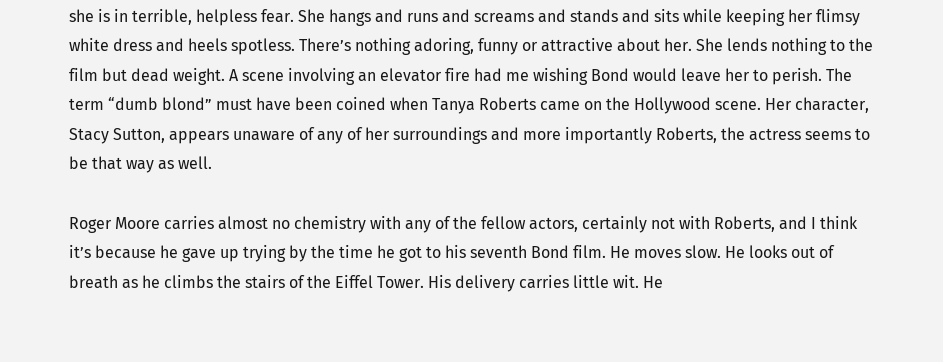she is in terrible, helpless fear. She hangs and runs and screams and stands and sits while keeping her flimsy white dress and heels spotless. There’s nothing adoring, funny or attractive about her. She lends nothing to the film but dead weight. A scene involving an elevator fire had me wishing Bond would leave her to perish. The term “dumb blond” must have been coined when Tanya Roberts came on the Hollywood scene. Her character, Stacy Sutton, appears unaware of any of her surroundings and more importantly Roberts, the actress seems to be that way as well.

Roger Moore carries almost no chemistry with any of the fellow actors, certainly not with Roberts, and I think it’s because he gave up trying by the time he got to his seventh Bond film. He moves slow. He looks out of breath as he climbs the stairs of the Eiffel Tower. His delivery carries little wit. He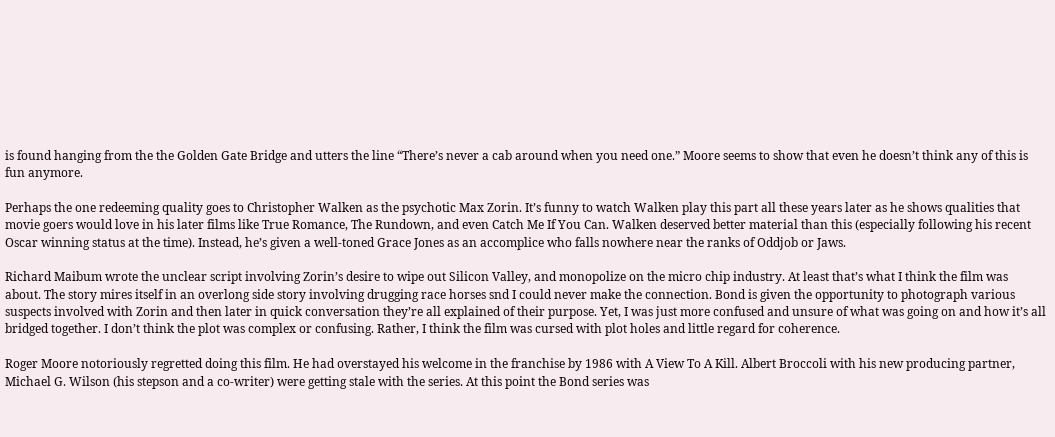is found hanging from the the Golden Gate Bridge and utters the line “There’s never a cab around when you need one.” Moore seems to show that even he doesn’t think any of this is fun anymore.

Perhaps the one redeeming quality goes to Christopher Walken as the psychotic Max Zorin. It’s funny to watch Walken play this part all these years later as he shows qualities that movie goers would love in his later films like True Romance, The Rundown, and even Catch Me If You Can. Walken deserved better material than this (especially following his recent Oscar winning status at the time). Instead, he’s given a well-toned Grace Jones as an accomplice who falls nowhere near the ranks of Oddjob or Jaws.

Richard Maibum wrote the unclear script involving Zorin’s desire to wipe out Silicon Valley, and monopolize on the micro chip industry. At least that’s what I think the film was about. The story mires itself in an overlong side story involving drugging race horses snd I could never make the connection. Bond is given the opportunity to photograph various suspects involved with Zorin and then later in quick conversation they’re all explained of their purpose. Yet, I was just more confused and unsure of what was going on and how it’s all bridged together. I don’t think the plot was complex or confusing. Rather, I think the film was cursed with plot holes and little regard for coherence.

Roger Moore notoriously regretted doing this film. He had overstayed his welcome in the franchise by 1986 with A View To A Kill. Albert Broccoli with his new producing partner, Michael G. Wilson (his stepson and a co-writer) were getting stale with the series. At this point the Bond series was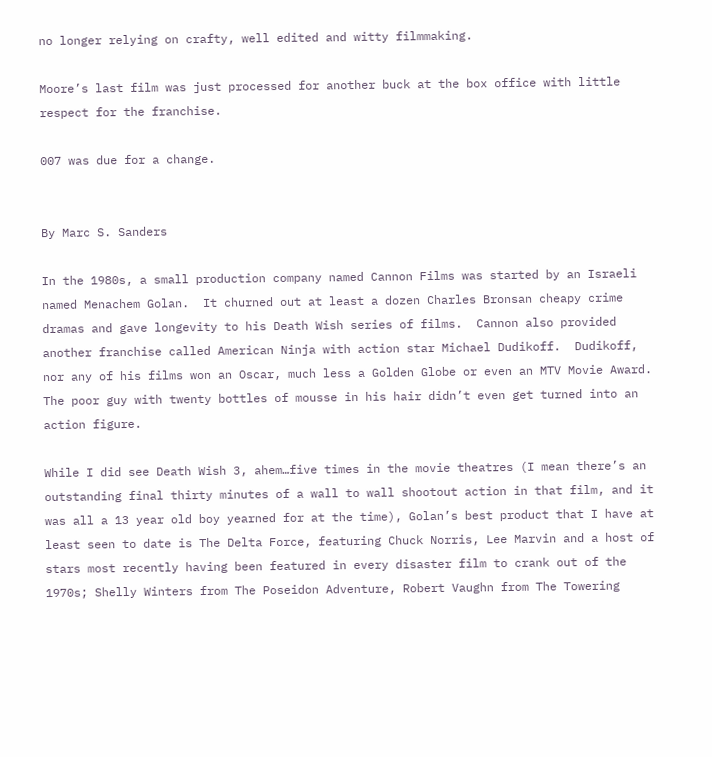no longer relying on crafty, well edited and witty filmmaking.

Moore’s last film was just processed for another buck at the box office with little respect for the franchise.

007 was due for a change.


By Marc S. Sanders

In the 1980s, a small production company named Cannon Films was started by an Israeli named Menachem Golan.  It churned out at least a dozen Charles Bronsan cheapy crime dramas and gave longevity to his Death Wish series of films.  Cannon also provided another franchise called American Ninja with action star Michael Dudikoff.  Dudikoff, nor any of his films won an Oscar, much less a Golden Globe or even an MTV Movie Award.  The poor guy with twenty bottles of mousse in his hair didn’t even get turned into an action figure.

While I did see Death Wish 3, ahem…five times in the movie theatres (I mean there’s an outstanding final thirty minutes of a wall to wall shootout action in that film, and it was all a 13 year old boy yearned for at the time), Golan’s best product that I have at least seen to date is The Delta Force, featuring Chuck Norris, Lee Marvin and a host of stars most recently having been featured in every disaster film to crank out of the 1970s; Shelly Winters from The Poseidon Adventure, Robert Vaughn from The Towering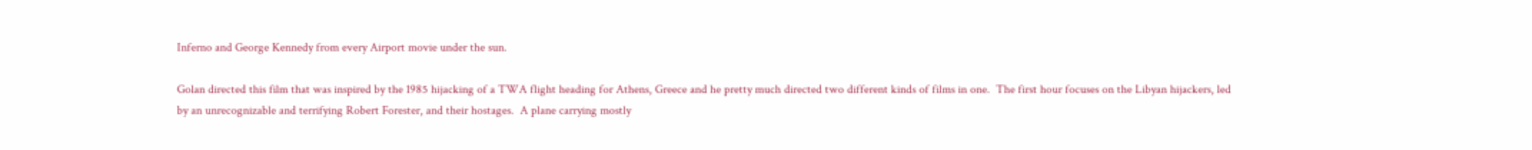Inferno and George Kennedy from every Airport movie under the sun.

Golan directed this film that was inspired by the 1985 hijacking of a TWA flight heading for Athens, Greece and he pretty much directed two different kinds of films in one.  The first hour focuses on the Libyan hijackers, led by an unrecognizable and terrifying Robert Forester, and their hostages.  A plane carrying mostly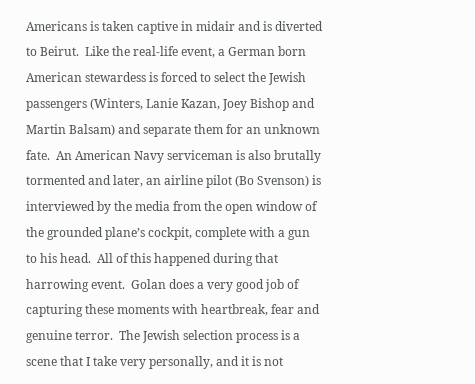Americans is taken captive in midair and is diverted to Beirut.  Like the real-life event, a German born American stewardess is forced to select the Jewish passengers (Winters, Lanie Kazan, Joey Bishop and Martin Balsam) and separate them for an unknown fate.  An American Navy serviceman is also brutally tormented and later, an airline pilot (Bo Svenson) is interviewed by the media from the open window of the grounded plane’s cockpit, complete with a gun to his head.  All of this happened during that harrowing event.  Golan does a very good job of capturing these moments with heartbreak, fear and genuine terror.  The Jewish selection process is a scene that I take very personally, and it is not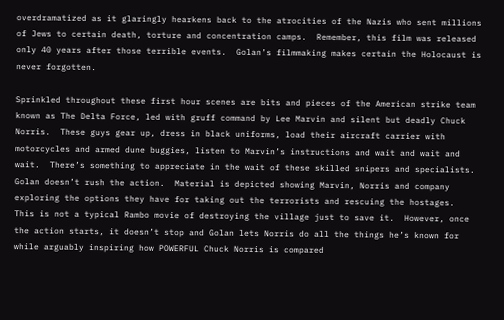overdramatized as it glaringly hearkens back to the atrocities of the Nazis who sent millions of Jews to certain death, torture and concentration camps.  Remember, this film was released only 40 years after those terrible events.  Golan’s filmmaking makes certain the Holocaust is never forgotten.

Sprinkled throughout these first hour scenes are bits and pieces of the American strike team known as The Delta Force, led with gruff command by Lee Marvin and silent but deadly Chuck Norris.  These guys gear up, dress in black uniforms, load their aircraft carrier with motorcycles and armed dune buggies, listen to Marvin’s instructions and wait and wait and wait.  There’s something to appreciate in the wait of these skilled snipers and specialists.  Golan doesn’t rush the action.  Material is depicted showing Marvin, Norris and company exploring the options they have for taking out the terrorists and rescuing the hostages.  This is not a typical Rambo movie of destroying the village just to save it.  However, once the action starts, it doesn’t stop and Golan lets Norris do all the things he’s known for while arguably inspiring how POWERFUL Chuck Norris is compared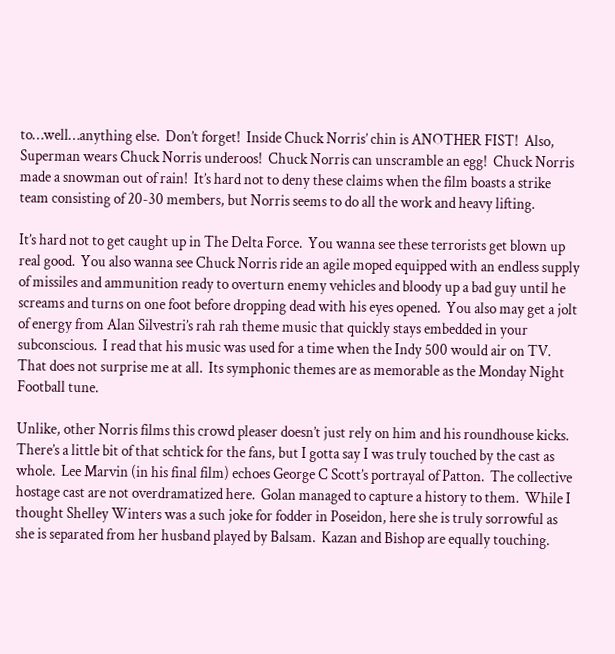to…well…anything else.  Don’t forget!  Inside Chuck Norris’ chin is ANOTHER FIST!  Also, Superman wears Chuck Norris underoos!  Chuck Norris can unscramble an egg!  Chuck Norris made a snowman out of rain!  It’s hard not to deny these claims when the film boasts a strike team consisting of 20-30 members, but Norris seems to do all the work and heavy lifting.

It’s hard not to get caught up in The Delta Force.  You wanna see these terrorists get blown up real good.  You also wanna see Chuck Norris ride an agile moped equipped with an endless supply of missiles and ammunition ready to overturn enemy vehicles and bloody up a bad guy until he screams and turns on one foot before dropping dead with his eyes opened.  You also may get a jolt of energy from Alan Silvestri’s rah rah theme music that quickly stays embedded in your subconscious.  I read that his music was used for a time when the Indy 500 would air on TV.  That does not surprise me at all.  Its symphonic themes are as memorable as the Monday Night Football tune.

Unlike, other Norris films this crowd pleaser doesn’t just rely on him and his roundhouse kicks.  There’s a little bit of that schtick for the fans, but I gotta say I was truly touched by the cast as whole.  Lee Marvin (in his final film) echoes George C Scott’s portrayal of Patton.  The collective hostage cast are not overdramatized here.  Golan managed to capture a history to them.  While I thought Shelley Winters was a such joke for fodder in Poseidon, here she is truly sorrowful as she is separated from her husband played by Balsam.  Kazan and Bishop are equally touching.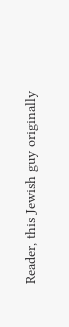Reader, this Jewish guy originally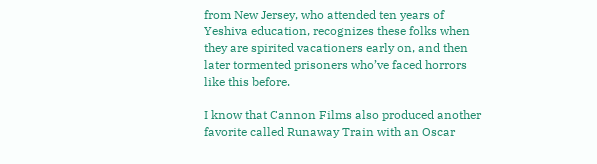from New Jersey, who attended ten years of Yeshiva education, recognizes these folks when they are spirited vacationers early on, and then later tormented prisoners who’ve faced horrors like this before.

I know that Cannon Films also produced another favorite called Runaway Train with an Oscar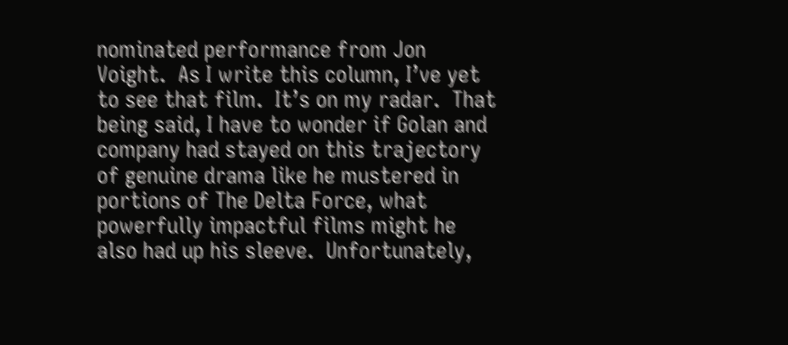nominated performance from Jon Voight.  As I write this column, I’ve yet to see that film.  It’s on my radar.  That being said, I have to wonder if Golan and company had stayed on this trajectory of genuine drama like he mustered in portions of The Delta Force, what powerfully impactful films might he also had up his sleeve.  Unfortunately,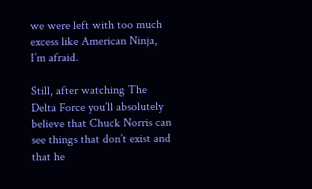we were left with too much excess like American Ninja, I’m afraid.

Still, after watching The Delta Force you’ll absolutely believe that Chuck Norris can see things that don’t exist and that he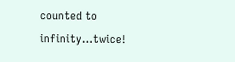counted to infinity…twice!